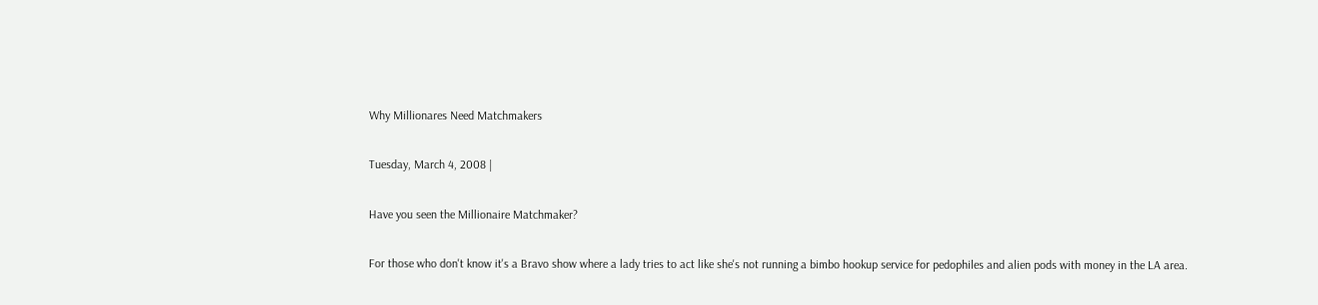Why Millionares Need Matchmakers

Tuesday, March 4, 2008 |

Have you seen the Millionaire Matchmaker?

For those who don't know it's a Bravo show where a lady tries to act like she's not running a bimbo hookup service for pedophiles and alien pods with money in the LA area.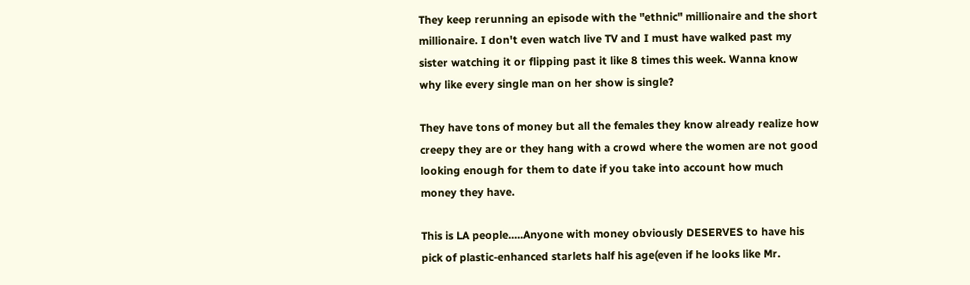They keep rerunning an episode with the "ethnic" millionaire and the short millionaire. I don't even watch live TV and I must have walked past my sister watching it or flipping past it like 8 times this week. Wanna know why like every single man on her show is single?

They have tons of money but all the females they know already realize how creepy they are or they hang with a crowd where the women are not good looking enough for them to date if you take into account how much money they have.

This is LA people.....Anyone with money obviously DESERVES to have his pick of plastic-enhanced starlets half his age(even if he looks like Mr.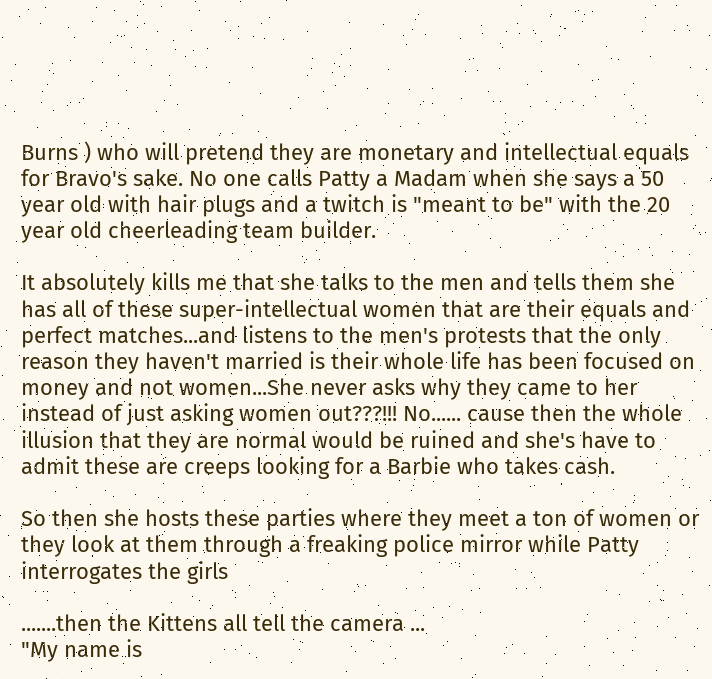Burns ) who will pretend they are monetary and intellectual equals for Bravo's sake. No one calls Patty a Madam when she says a 50 year old with hair plugs and a twitch is "meant to be" with the 20 year old cheerleading team builder.

It absolutely kills me that she talks to the men and tells them she has all of these super-intellectual women that are their equals and perfect matches...and listens to the men's protests that the only reason they haven't married is their whole life has been focused on money and not women...She never asks why they came to her instead of just asking women out???!!! No...... cause then the whole illusion that they are normal would be ruined and she's have to admit these are creeps looking for a Barbie who takes cash.

So then she hosts these parties where they meet a ton of women or they look at them through a freaking police mirror while Patty interrogates the girls

.......then the Kittens all tell the camera ...
"My name is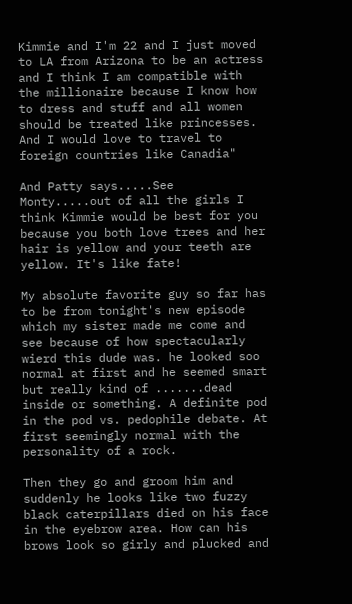Kimmie and I'm 22 and I just moved to LA from Arizona to be an actress and I think I am compatible with the millionaire because I know how to dress and stuff and all women should be treated like princesses. And I would love to travel to foreign countries like Canadia"

And Patty says.....See Monty.....out of all the girls I think Kimmie would be best for you because you both love trees and her hair is yellow and your teeth are yellow. It's like fate!

My absolute favorite guy so far has to be from tonight's new episode which my sister made me come and see because of how spectacularly wierd this dude was. he looked soo normal at first and he seemed smart but really kind of .......dead inside or something. A definite pod in the pod vs. pedophile debate. At first seemingly normal with the personality of a rock.

Then they go and groom him and suddenly he looks like two fuzzy black caterpillars died on his face in the eyebrow area. How can his brows look so girly and plucked and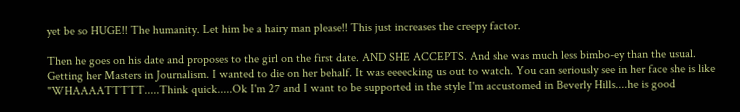yet be so HUGE!! The humanity. Let him be a hairy man please!! This just increases the creepy factor.

Then he goes on his date and proposes to the girl on the first date. AND SHE ACCEPTS. And she was much less bimbo-ey than the usual. Getting her Masters in Journalism. I wanted to die on her behalf. It was eeeecking us out to watch. You can seriously see in her face she is like
"WHAAAATTTTT.....Think quick.....Ok I'm 27 and I want to be supported in the style I'm accustomed in Beverly Hills....he is good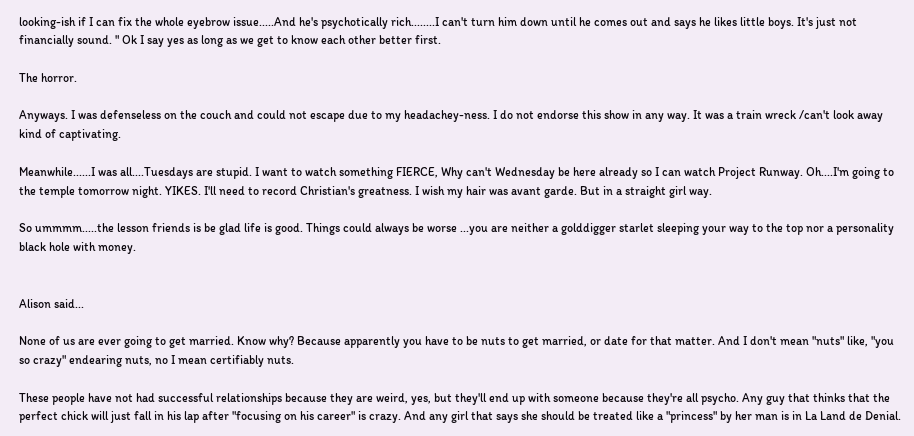looking-ish if I can fix the whole eyebrow issue.....And he's psychotically rich........I can't turn him down until he comes out and says he likes little boys. It's just not financially sound. " Ok I say yes as long as we get to know each other better first.

The horror.

Anyways. I was defenseless on the couch and could not escape due to my headachey-ness. I do not endorse this show in any way. It was a train wreck /can't look away kind of captivating.

Meanwhile......I was all....Tuesdays are stupid. I want to watch something FIERCE, Why can't Wednesday be here already so I can watch Project Runway. Oh....I'm going to the temple tomorrow night. YIKES. I'll need to record Christian's greatness. I wish my hair was avant garde. But in a straight girl way.

So ummmm.....the lesson friends is be glad life is good. Things could always be worse ...you are neither a golddigger starlet sleeping your way to the top nor a personality black hole with money.


Alison said...

None of us are ever going to get married. Know why? Because apparently you have to be nuts to get married, or date for that matter. And I don't mean "nuts" like, "you so crazy" endearing nuts, no I mean certifiably nuts.

These people have not had successful relationships because they are weird, yes, but they'll end up with someone because they're all psycho. Any guy that thinks that the perfect chick will just fall in his lap after "focusing on his career" is crazy. And any girl that says she should be treated like a "princess" by her man is in La Land de Denial.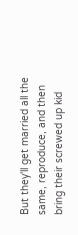But they'll get married all the same, reproduce, and then bring their screwed up kid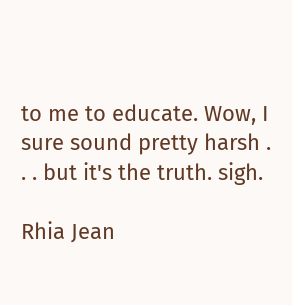to me to educate. Wow, I sure sound pretty harsh . . . but it's the truth. sigh.

Rhia Jean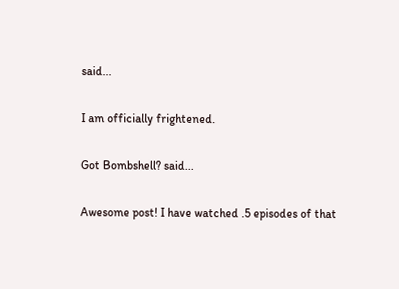said...

I am officially frightened.

Got Bombshell? said...

Awesome post! I have watched .5 episodes of that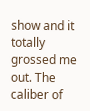show and it totally grossed me out. The caliber of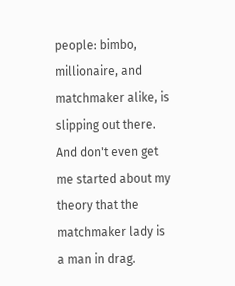people: bimbo, millionaire, and matchmaker alike, is slipping out there. And don't even get me started about my theory that the matchmaker lady is a man in drag.